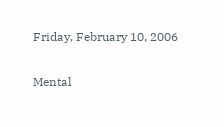Friday, February 10, 2006

Mental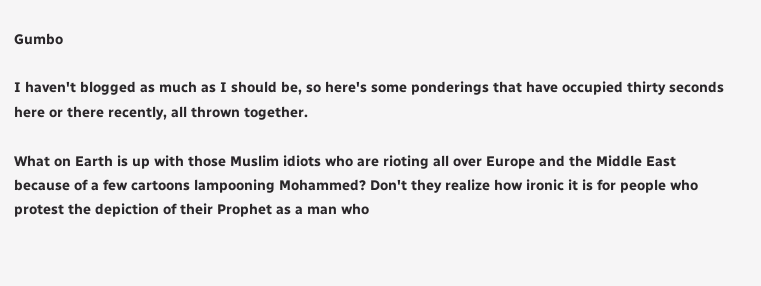Gumbo

I haven't blogged as much as I should be, so here's some ponderings that have occupied thirty seconds here or there recently, all thrown together.

What on Earth is up with those Muslim idiots who are rioting all over Europe and the Middle East because of a few cartoons lampooning Mohammed? Don't they realize how ironic it is for people who protest the depiction of their Prophet as a man who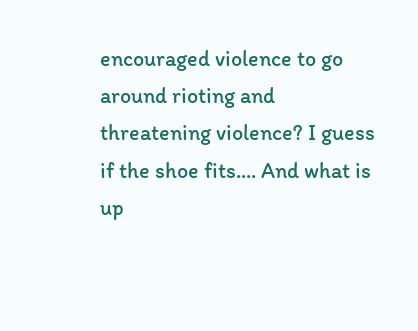encouraged violence to go around rioting and threatening violence? I guess if the shoe fits.... And what is up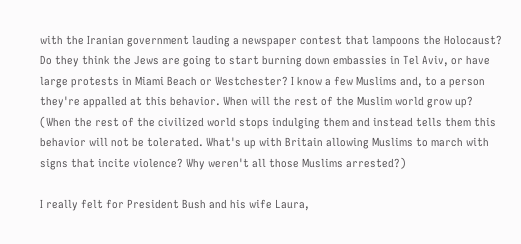with the Iranian government lauding a newspaper contest that lampoons the Holocaust? Do they think the Jews are going to start burning down embassies in Tel Aviv, or have large protests in Miami Beach or Westchester? I know a few Muslims and, to a person they're appalled at this behavior. When will the rest of the Muslim world grow up? (When the rest of the civilized world stops indulging them and instead tells them this behavior will not be tolerated. What's up with Britain allowing Muslims to march with signs that incite violence? Why weren't all those Muslims arrested?)

I really felt for President Bush and his wife Laura,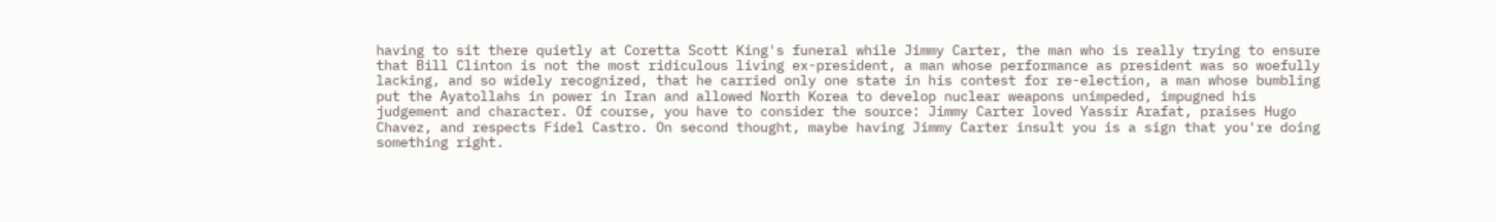having to sit there quietly at Coretta Scott King's funeral while Jimmy Carter, the man who is really trying to ensure that Bill Clinton is not the most ridiculous living ex-president, a man whose performance as president was so woefully lacking, and so widely recognized, that he carried only one state in his contest for re-election, a man whose bumbling put the Ayatollahs in power in Iran and allowed North Korea to develop nuclear weapons unimpeded, impugned his judgement and character. Of course, you have to consider the source: Jimmy Carter loved Yassir Arafat, praises Hugo Chavez, and respects Fidel Castro. On second thought, maybe having Jimmy Carter insult you is a sign that you're doing something right.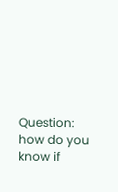Question: how do you know if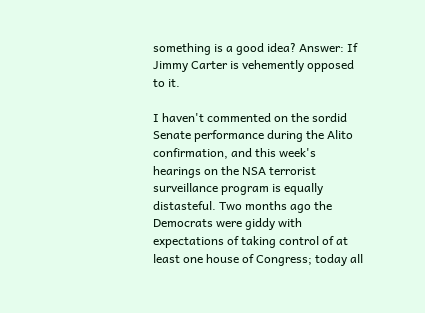something is a good idea? Answer: If Jimmy Carter is vehemently opposed to it.

I haven't commented on the sordid Senate performance during the Alito confirmation, and this week's hearings on the NSA terrorist surveillance program is equally distasteful. Two months ago the Democrats were giddy with expectations of taking control of at least one house of Congress; today all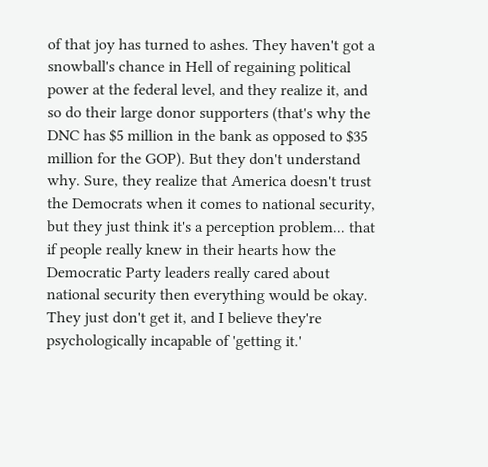of that joy has turned to ashes. They haven't got a snowball's chance in Hell of regaining political power at the federal level, and they realize it, and so do their large donor supporters (that's why the DNC has $5 million in the bank as opposed to $35 million for the GOP). But they don't understand why. Sure, they realize that America doesn't trust the Democrats when it comes to national security, but they just think it's a perception problem... that if people really knew in their hearts how the Democratic Party leaders really cared about national security then everything would be okay. They just don't get it, and I believe they're psychologically incapable of 'getting it.'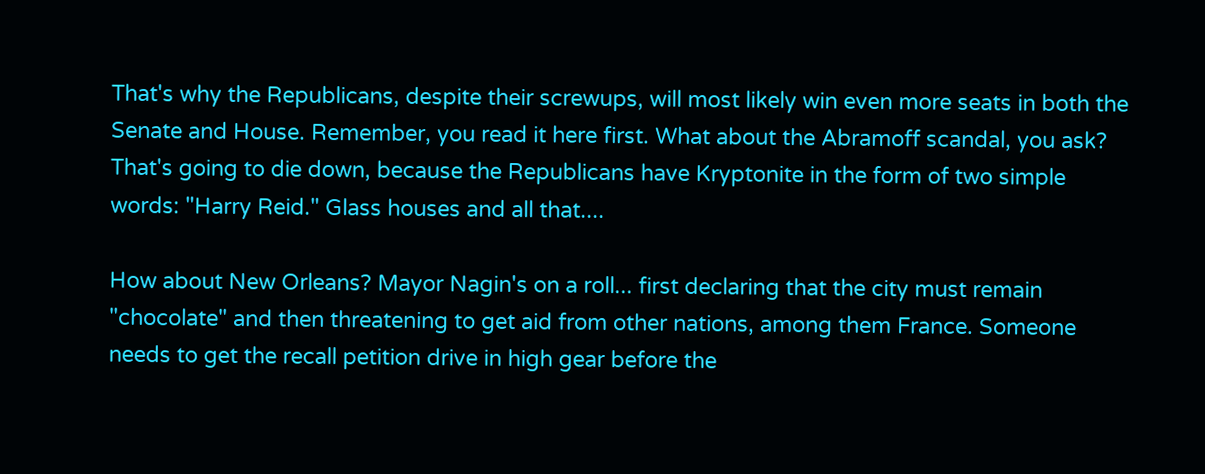That's why the Republicans, despite their screwups, will most likely win even more seats in both the Senate and House. Remember, you read it here first. What about the Abramoff scandal, you ask? That's going to die down, because the Republicans have Kryptonite in the form of two simple words: "Harry Reid." Glass houses and all that....

How about New Orleans? Mayor Nagin's on a roll... first declaring that the city must remain "chocolate" and then threatening to get aid from other nations, among them France. Someone needs to get the recall petition drive in high gear before the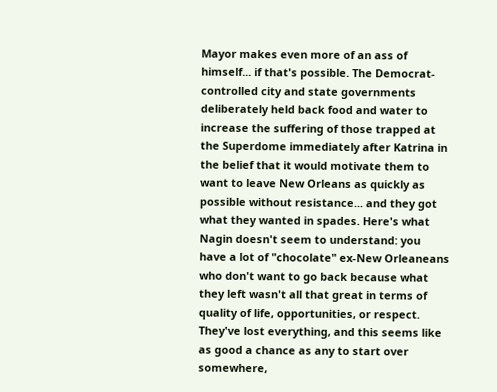Mayor makes even more of an ass of himself... if that's possible. The Democrat-controlled city and state governments deliberately held back food and water to increase the suffering of those trapped at the Superdome immediately after Katrina in the belief that it would motivate them to want to leave New Orleans as quickly as possible without resistance... and they got what they wanted in spades. Here's what Nagin doesn't seem to understand: you have a lot of "chocolate" ex-New Orleaneans who don't want to go back because what they left wasn't all that great in terms of quality of life, opportunities, or respect. They've lost everything, and this seems like as good a chance as any to start over somewhere,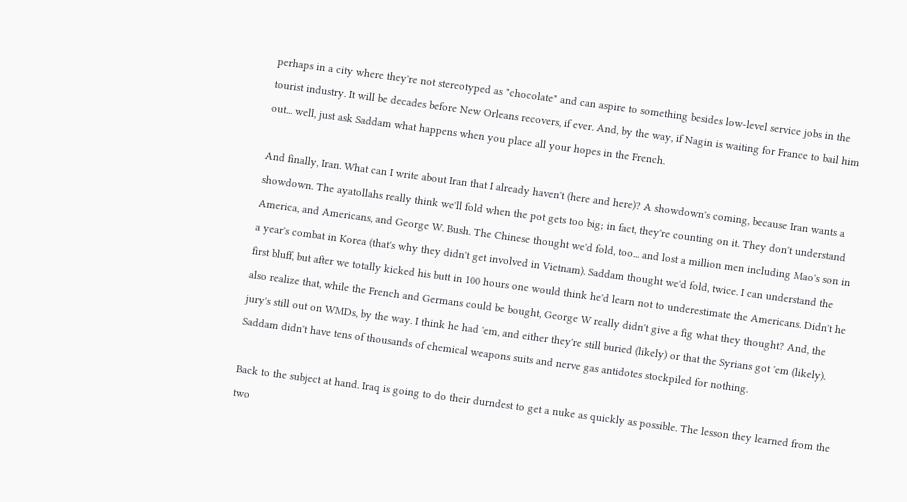perhaps in a city where they're not stereotyped as "chocolate" and can aspire to something besides low-level service jobs in the tourist industry. It will be decades before New Orleans recovers, if ever. And, by the way, if Nagin is waiting for France to bail him out... well, just ask Saddam what happens when you place all your hopes in the French.

And finally, Iran. What can I write about Iran that I already haven't (here and here)? A showdown's coming, because Iran wants a showdown. The ayatollahs really think we'll fold when the pot gets too big; in fact, they're counting on it. They don't understand America, and Americans, and George W. Bush. The Chinese thought we'd fold, too... and lost a million men including Mao's son in a year's combat in Korea (that's why they didn't get involved in Vietnam). Saddam thought we'd fold, twice. I can understand the first bluff, but after we totally kicked his butt in 100 hours one would think he'd learn not to underestimate the Americans. Didn't he also realize that, while the French and Germans could be bought, George W really didn't give a fig what they thought? And, the jury's still out on WMDs, by the way. I think he had 'em, and either they're still buried (likely) or that the Syrians got 'em (likely). Saddam didn't have tens of thousands of chemical weapons suits and nerve gas antidotes stockpiled for nothing.

Back to the subject at hand. Iraq is going to do their durndest to get a nuke as quickly as possible. The lesson they learned from the two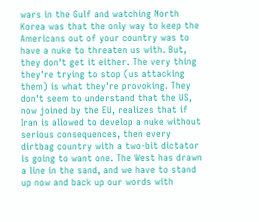wars in the Gulf and watching North Korea was that the only way to keep the Americans out of your country was to have a nuke to threaten us with. But, they don't get it either. The very thing they're trying to stop (us attacking them) is what they're provoking. They don't seem to understand that the US, now joined by the EU, realizes that if Iran is allowed to develop a nuke without serious consequences, then every dirtbag country with a two-bit dictator is going to want one. The West has drawn a line in the sand, and we have to stand up now and back up our words with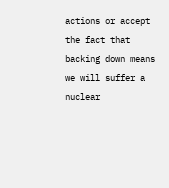actions or accept the fact that backing down means we will suffer a nuclear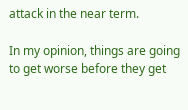attack in the near term.

In my opinion, things are going to get worse before they get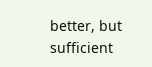better, but sufficient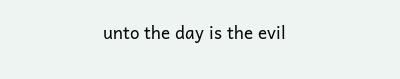unto the day is the evil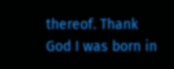thereof. Thank God I was born in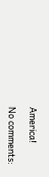America!

No comments: